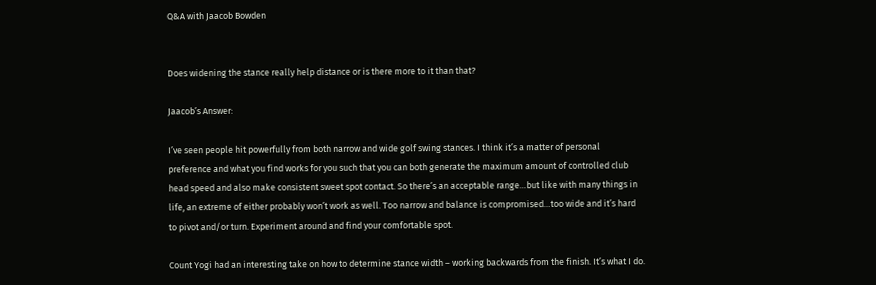Q&A with Jaacob Bowden


Does widening the stance really help distance or is there more to it than that?

Jaacob’s Answer:

I’ve seen people hit powerfully from both narrow and wide golf swing stances. I think it’s a matter of personal preference and what you find works for you such that you can both generate the maximum amount of controlled club head speed and also make consistent sweet spot contact. So there’s an acceptable range…but like with many things in life, an extreme of either probably won’t work as well. Too narrow and balance is compromised…too wide and it’s hard to pivot and/or turn. Experiment around and find your comfortable spot.

Count Yogi had an interesting take on how to determine stance width – working backwards from the finish. It’s what I do.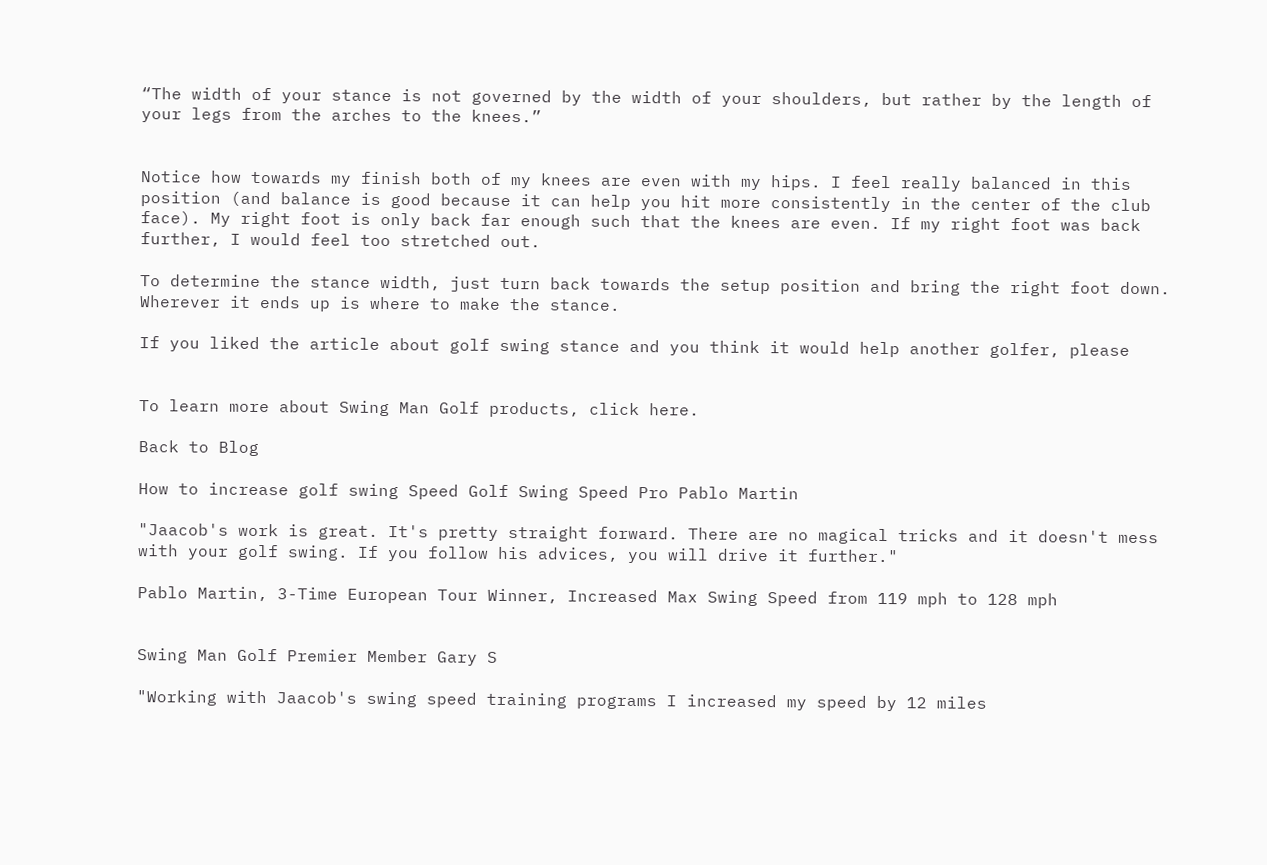“The width of your stance is not governed by the width of your shoulders, but rather by the length of your legs from the arches to the knees.”


Notice how towards my finish both of my knees are even with my hips. I feel really balanced in this position (and balance is good because it can help you hit more consistently in the center of the club face). My right foot is only back far enough such that the knees are even. If my right foot was back further, I would feel too stretched out.

To determine the stance width, just turn back towards the setup position and bring the right foot down. Wherever it ends up is where to make the stance.

If you liked the article about golf swing stance and you think it would help another golfer, please


To learn more about Swing Man Golf products, click here.

Back to Blog

How to increase golf swing Speed Golf Swing Speed Pro Pablo Martin

"Jaacob's work is great. It's pretty straight forward. There are no magical tricks and it doesn't mess with your golf swing. If you follow his advices, you will drive it further."

Pablo Martin, 3-Time European Tour Winner, Increased Max Swing Speed from 119 mph to 128 mph


Swing Man Golf Premier Member Gary S

"Working with Jaacob's swing speed training programs I increased my speed by 12 miles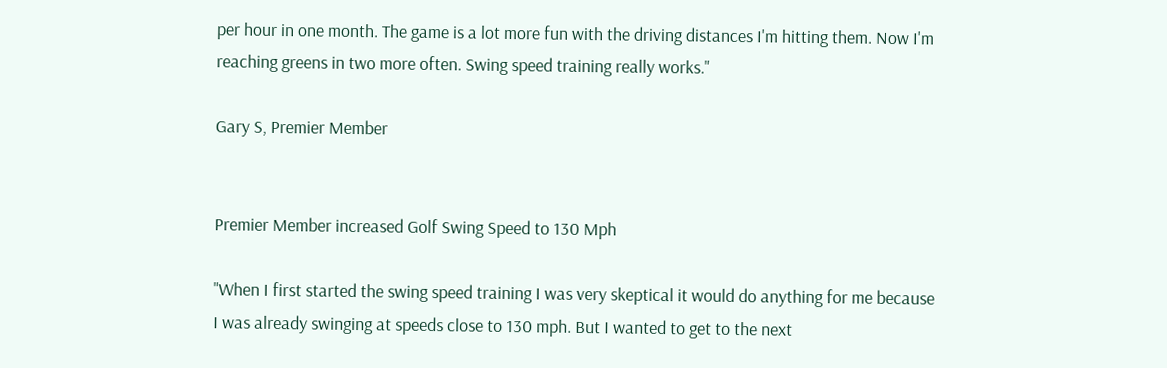per hour in one month. The game is a lot more fun with the driving distances I'm hitting them. Now I'm reaching greens in two more often. Swing speed training really works."

Gary S, Premier Member


Premier Member increased Golf Swing Speed to 130 Mph

"When I first started the swing speed training I was very skeptical it would do anything for me because I was already swinging at speeds close to 130 mph. But I wanted to get to the next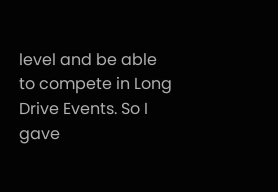level and be able to compete in Long Drive Events. So I gave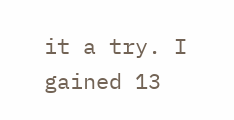it a try. I gained 13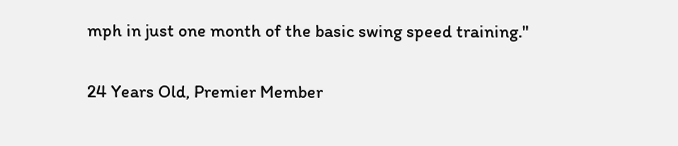mph in just one month of the basic swing speed training."

24 Years Old, Premier Member